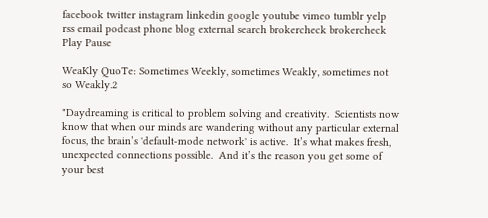facebook twitter instagram linkedin google youtube vimeo tumblr yelp rss email podcast phone blog external search brokercheck brokercheck Play Pause

WeaKly QuoTe: Sometimes Weekly, sometimes Weakly, sometimes not so Weakly.2

"Daydreaming is critical to problem solving and creativity.  Scientists now know that when our minds are wandering without any particular external focus, the brain’s 'default-mode network' is active.  It’s what makes fresh, unexpected connections possible.  And it’s the reason you get some of your best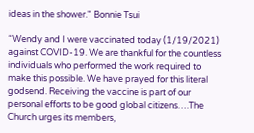ideas in the shower." Bonnie Tsui

“Wendy and I were vaccinated today (1/19/2021) against COVID-19. We are thankful for the countless individuals who performed the work required to make this possible. We have prayed for this literal godsend. Receiving the vaccine is part of our personal efforts to be good global citizens….The Church urges its members,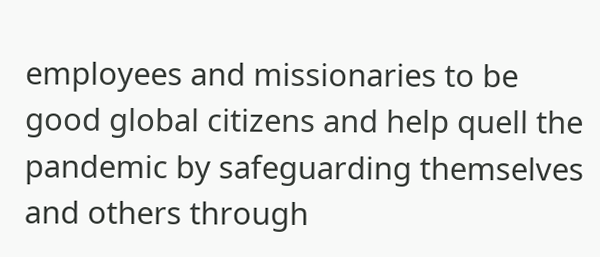employees and missionaries to be good global citizens and help quell the pandemic by safeguarding themselves and others through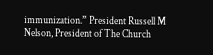immunization.” President Russell M Nelson, President of The Church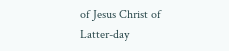of Jesus Christ of Latter-day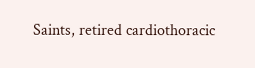Saints, retired cardiothoracic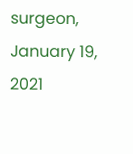surgeon, January 19, 2021